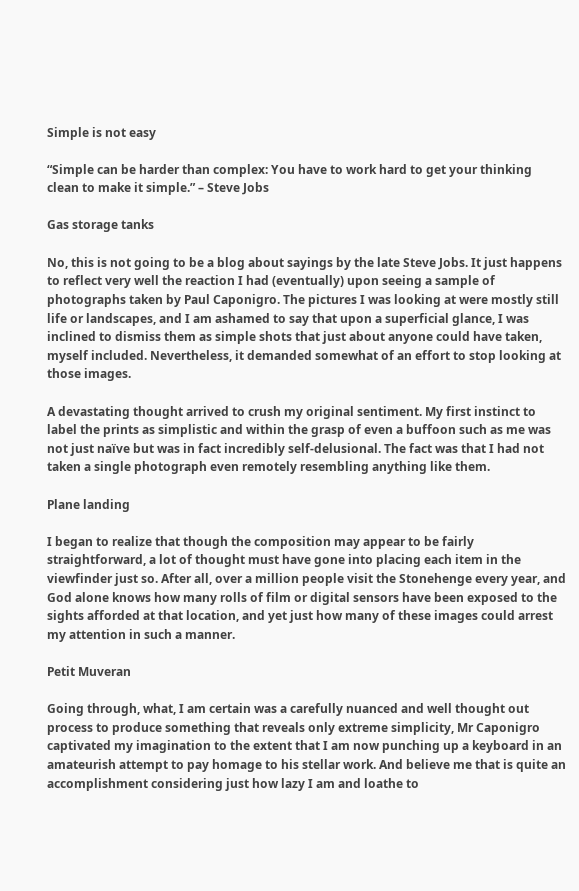Simple is not easy

“Simple can be harder than complex: You have to work hard to get your thinking clean to make it simple.” – Steve Jobs

Gas storage tanks

No, this is not going to be a blog about sayings by the late Steve Jobs. It just happens to reflect very well the reaction I had (eventually) upon seeing a sample of photographs taken by Paul Caponigro. The pictures I was looking at were mostly still life or landscapes, and I am ashamed to say that upon a superficial glance, I was inclined to dismiss them as simple shots that just about anyone could have taken, myself included. Nevertheless, it demanded somewhat of an effort to stop looking at those images.

A devastating thought arrived to crush my original sentiment. My first instinct to label the prints as simplistic and within the grasp of even a buffoon such as me was not just naïve but was in fact incredibly self-delusional. The fact was that I had not taken a single photograph even remotely resembling anything like them.

Plane landing

I began to realize that though the composition may appear to be fairly straightforward, a lot of thought must have gone into placing each item in the viewfinder just so. After all, over a million people visit the Stonehenge every year, and God alone knows how many rolls of film or digital sensors have been exposed to the sights afforded at that location, and yet just how many of these images could arrest my attention in such a manner.

Petit Muveran

Going through, what, I am certain was a carefully nuanced and well thought out process to produce something that reveals only extreme simplicity, Mr Caponigro captivated my imagination to the extent that I am now punching up a keyboard in an amateurish attempt to pay homage to his stellar work. And believe me that is quite an accomplishment considering just how lazy I am and loathe to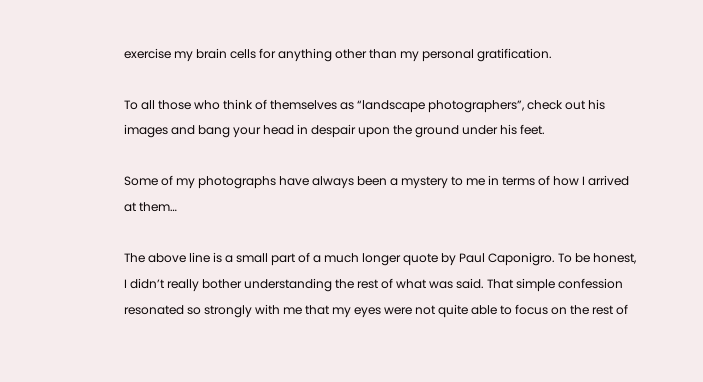exercise my brain cells for anything other than my personal gratification.

To all those who think of themselves as “landscape photographers”, check out his images and bang your head in despair upon the ground under his feet.

Some of my photographs have always been a mystery to me in terms of how I arrived at them…

The above line is a small part of a much longer quote by Paul Caponigro. To be honest, I didn’t really bother understanding the rest of what was said. That simple confession resonated so strongly with me that my eyes were not quite able to focus on the rest of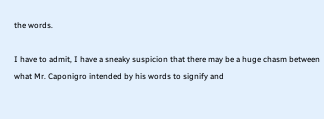the words.

I have to admit, I have a sneaky suspicion that there may be a huge chasm between what Mr. Caponigro intended by his words to signify and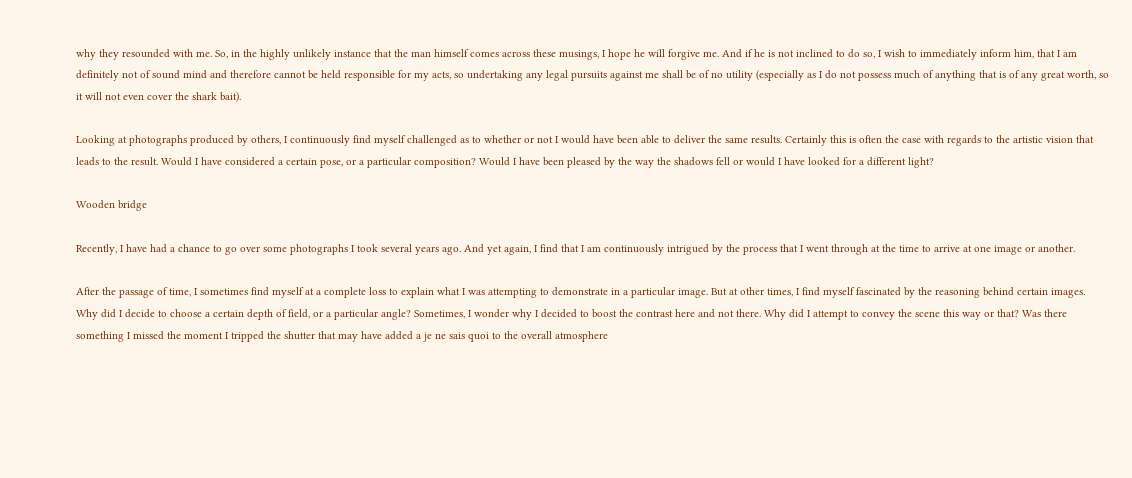why they resounded with me. So, in the highly unlikely instance that the man himself comes across these musings, I hope he will forgive me. And if he is not inclined to do so, I wish to immediately inform him, that I am definitely not of sound mind and therefore cannot be held responsible for my acts, so undertaking any legal pursuits against me shall be of no utility (especially as I do not possess much of anything that is of any great worth, so it will not even cover the shark bait).

Looking at photographs produced by others, I continuously find myself challenged as to whether or not I would have been able to deliver the same results. Certainly this is often the case with regards to the artistic vision that leads to the result. Would I have considered a certain pose, or a particular composition? Would I have been pleased by the way the shadows fell or would I have looked for a different light?

Wooden bridge

Recently, I have had a chance to go over some photographs I took several years ago. And yet again, I find that I am continuously intrigued by the process that I went through at the time to arrive at one image or another.

After the passage of time, I sometimes find myself at a complete loss to explain what I was attempting to demonstrate in a particular image. But at other times, I find myself fascinated by the reasoning behind certain images. Why did I decide to choose a certain depth of field, or a particular angle? Sometimes, I wonder why I decided to boost the contrast here and not there. Why did I attempt to convey the scene this way or that? Was there something I missed the moment I tripped the shutter that may have added a je ne sais quoi to the overall atmosphere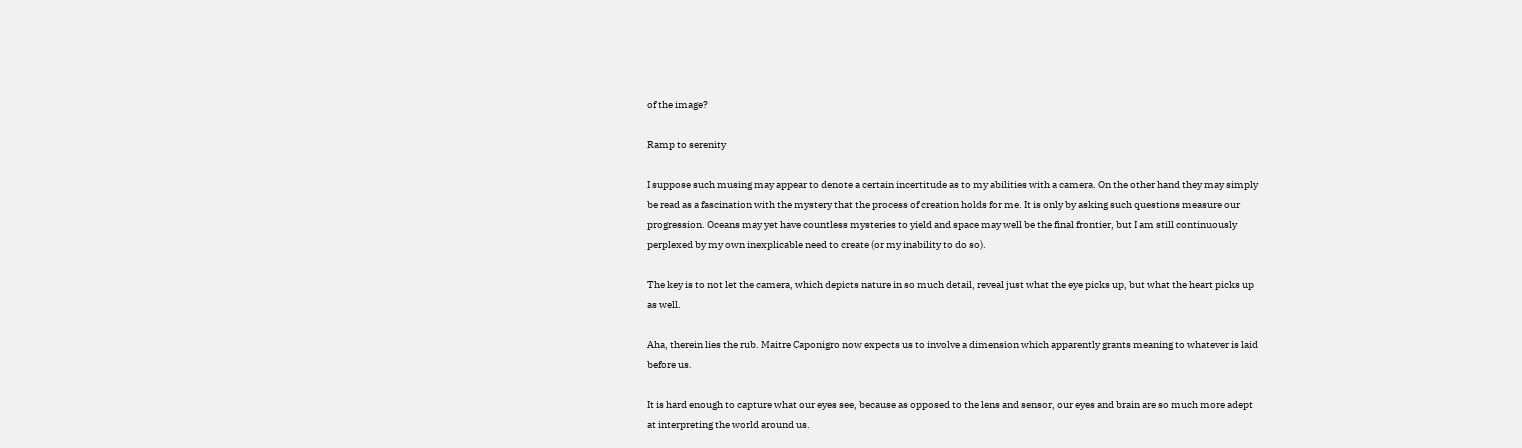of the image?

Ramp to serenity

I suppose such musing may appear to denote a certain incertitude as to my abilities with a camera. On the other hand they may simply be read as a fascination with the mystery that the process of creation holds for me. It is only by asking such questions measure our progression. Oceans may yet have countless mysteries to yield and space may well be the final frontier, but I am still continuously perplexed by my own inexplicable need to create (or my inability to do so).

The key is to not let the camera, which depicts nature in so much detail, reveal just what the eye picks up, but what the heart picks up as well.

Aha, therein lies the rub. Maitre Caponigro now expects us to involve a dimension which apparently grants meaning to whatever is laid before us.

It is hard enough to capture what our eyes see, because as opposed to the lens and sensor, our eyes and brain are so much more adept at interpreting the world around us.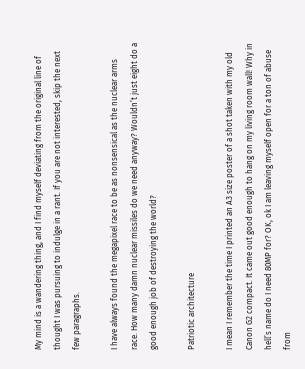My mind is a wandering thing, and I find myself deviating from the original line of thought I was pursuing to indulge in a rant. If you are not interested, skip the next few paragraphs.

I have always found the megapixel race to be as nonsensical as the nuclear arms race. How many damn nuclear missiles do we need anyway? Wouldn’t just eight do a good enough job of destroying the world?

Patriotic architecture

I mean I remember the time I printed an A3 size poster of a shot taken with my old Canon G2 compact. It came out good enough to hang on my living room wall! Why in hell’s name do I need 80MP for? OK, ok I am leaving myself open for a ton of abuse from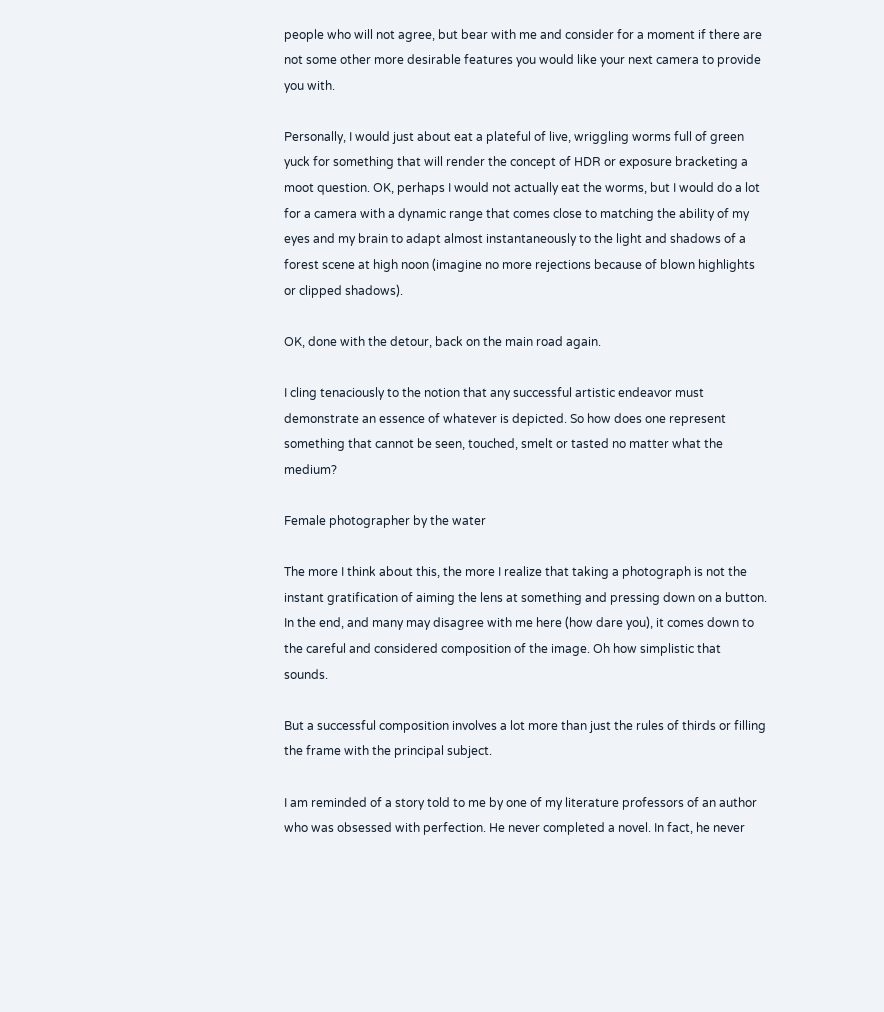people who will not agree, but bear with me and consider for a moment if there are not some other more desirable features you would like your next camera to provide you with.

Personally, I would just about eat a plateful of live, wriggling worms full of green yuck for something that will render the concept of HDR or exposure bracketing a moot question. OK, perhaps I would not actually eat the worms, but I would do a lot for a camera with a dynamic range that comes close to matching the ability of my eyes and my brain to adapt almost instantaneously to the light and shadows of a forest scene at high noon (imagine no more rejections because of blown highlights or clipped shadows).

OK, done with the detour, back on the main road again.

I cling tenaciously to the notion that any successful artistic endeavor must demonstrate an essence of whatever is depicted. So how does one represent something that cannot be seen, touched, smelt or tasted no matter what the medium?

Female photographer by the water

The more I think about this, the more I realize that taking a photograph is not the instant gratification of aiming the lens at something and pressing down on a button. In the end, and many may disagree with me here (how dare you), it comes down to the careful and considered composition of the image. Oh how simplistic that sounds.

But a successful composition involves a lot more than just the rules of thirds or filling the frame with the principal subject.

I am reminded of a story told to me by one of my literature professors of an author who was obsessed with perfection. He never completed a novel. In fact, he never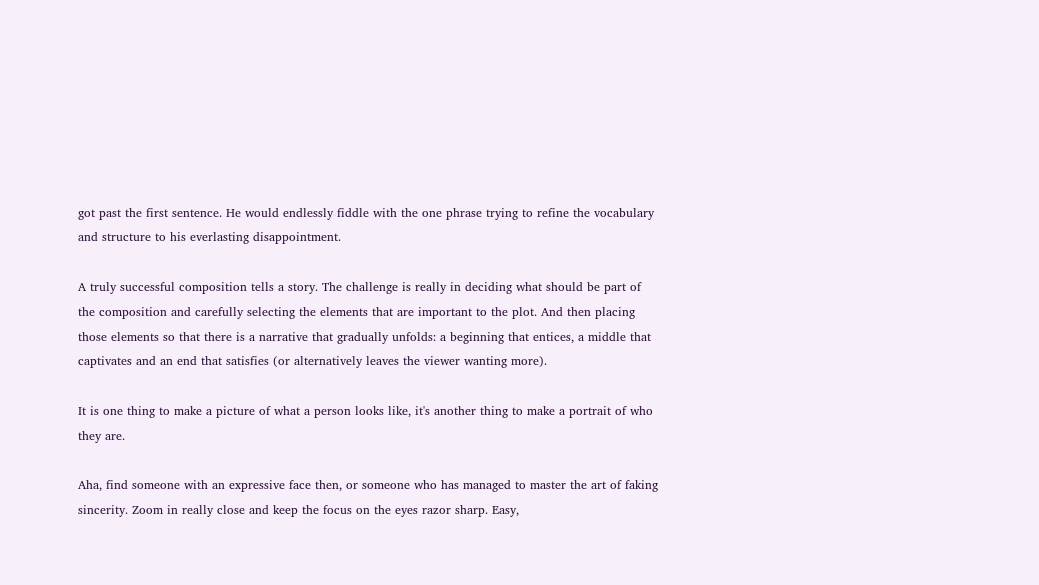got past the first sentence. He would endlessly fiddle with the one phrase trying to refine the vocabulary and structure to his everlasting disappointment.

A truly successful composition tells a story. The challenge is really in deciding what should be part of the composition and carefully selecting the elements that are important to the plot. And then placing those elements so that there is a narrative that gradually unfolds: a beginning that entices, a middle that captivates and an end that satisfies (or alternatively leaves the viewer wanting more).

It is one thing to make a picture of what a person looks like, it's another thing to make a portrait of who they are.

Aha, find someone with an expressive face then, or someone who has managed to master the art of faking sincerity. Zoom in really close and keep the focus on the eyes razor sharp. Easy,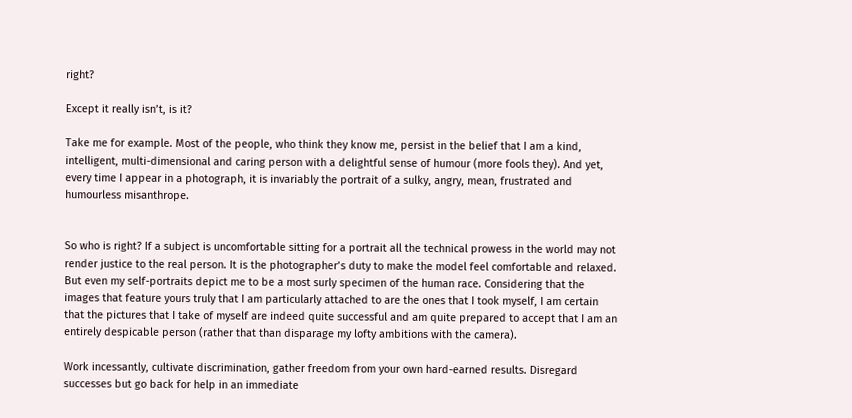right?

Except it really isn’t, is it?

Take me for example. Most of the people, who think they know me, persist in the belief that I am a kind, intelligent, multi-dimensional and caring person with a delightful sense of humour (more fools they). And yet, every time I appear in a photograph, it is invariably the portrait of a sulky, angry, mean, frustrated and humourless misanthrope.


So who is right? If a subject is uncomfortable sitting for a portrait all the technical prowess in the world may not render justice to the real person. It is the photographer’s duty to make the model feel comfortable and relaxed. But even my self-portraits depict me to be a most surly specimen of the human race. Considering that the images that feature yours truly that I am particularly attached to are the ones that I took myself, I am certain that the pictures that I take of myself are indeed quite successful and am quite prepared to accept that I am an entirely despicable person (rather that than disparage my lofty ambitions with the camera).

Work incessantly, cultivate discrimination, gather freedom from your own hard-earned results. Disregard successes but go back for help in an immediate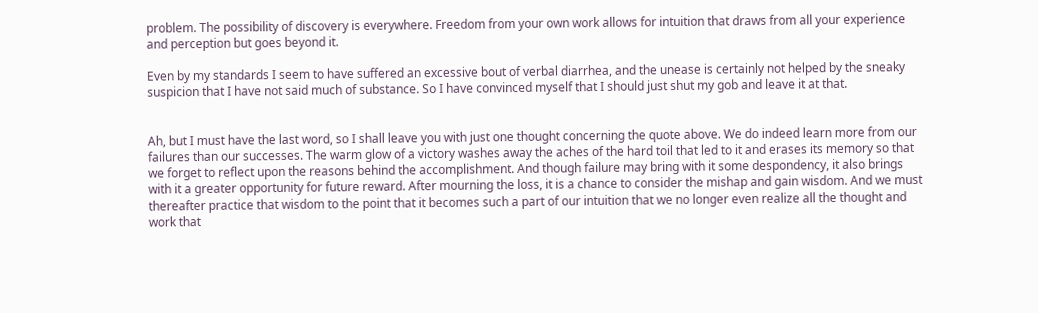problem. The possibility of discovery is everywhere. Freedom from your own work allows for intuition that draws from all your experience and perception but goes beyond it.

Even by my standards I seem to have suffered an excessive bout of verbal diarrhea, and the unease is certainly not helped by the sneaky suspicion that I have not said much of substance. So I have convinced myself that I should just shut my gob and leave it at that.


Ah, but I must have the last word, so I shall leave you with just one thought concerning the quote above. We do indeed learn more from our failures than our successes. The warm glow of a victory washes away the aches of the hard toil that led to it and erases its memory so that we forget to reflect upon the reasons behind the accomplishment. And though failure may bring with it some despondency, it also brings with it a greater opportunity for future reward. After mourning the loss, it is a chance to consider the mishap and gain wisdom. And we must thereafter practice that wisdom to the point that it becomes such a part of our intuition that we no longer even realize all the thought and work that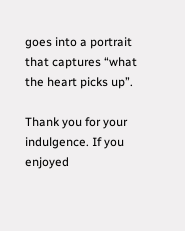goes into a portrait that captures “what the heart picks up”.

Thank you for your indulgence. If you enjoyed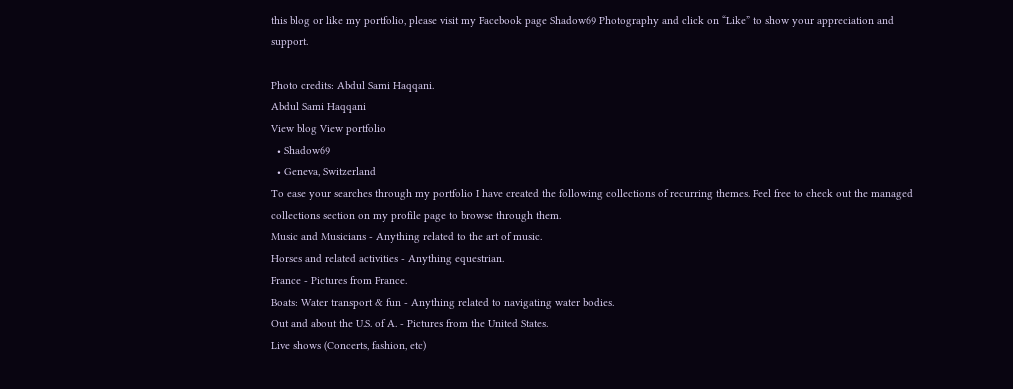this blog or like my portfolio, please visit my Facebook page Shadow69 Photography and click on “Like” to show your appreciation and support.

Photo credits: Abdul Sami Haqqani.
Abdul Sami Haqqani
View blog View portfolio
  • Shadow69
  • Geneva, Switzerland
To ease your searches through my portfolio I have created the following collections of recurring themes. Feel free to check out the managed collections section on my profile page to browse through them.
Music and Musicians - Anything related to the art of music.
Horses and related activities - Anything equestrian.
France - Pictures from France.
Boats: Water transport & fun - Anything related to navigating water bodies.
Out and about the U.S. of A. - Pictures from the United States.
Live shows (Concerts, fashion, etc)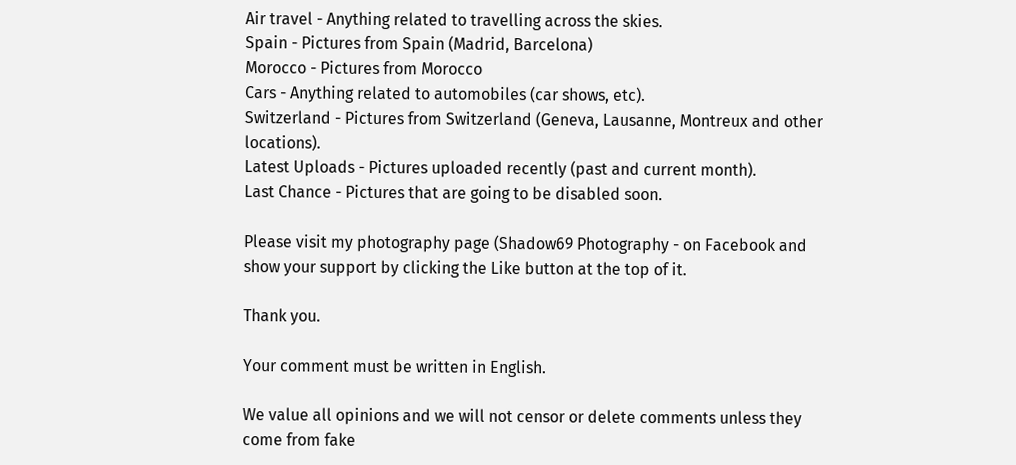Air travel - Anything related to travelling across the skies.
Spain - Pictures from Spain (Madrid, Barcelona)
Morocco - Pictures from Morocco
Cars - Anything related to automobiles (car shows, etc).
Switzerland - Pictures from Switzerland (Geneva, Lausanne, Montreux and other locations).
Latest Uploads - Pictures uploaded recently (past and current month).
Last Chance - Pictures that are going to be disabled soon.

Please visit my photography page (Shadow69 Photography - on Facebook and show your support by clicking the Like button at the top of it.

Thank you.

Your comment must be written in English.

We value all opinions and we will not censor or delete comments unless they come from fake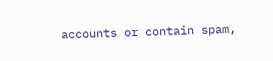accounts or contain spam,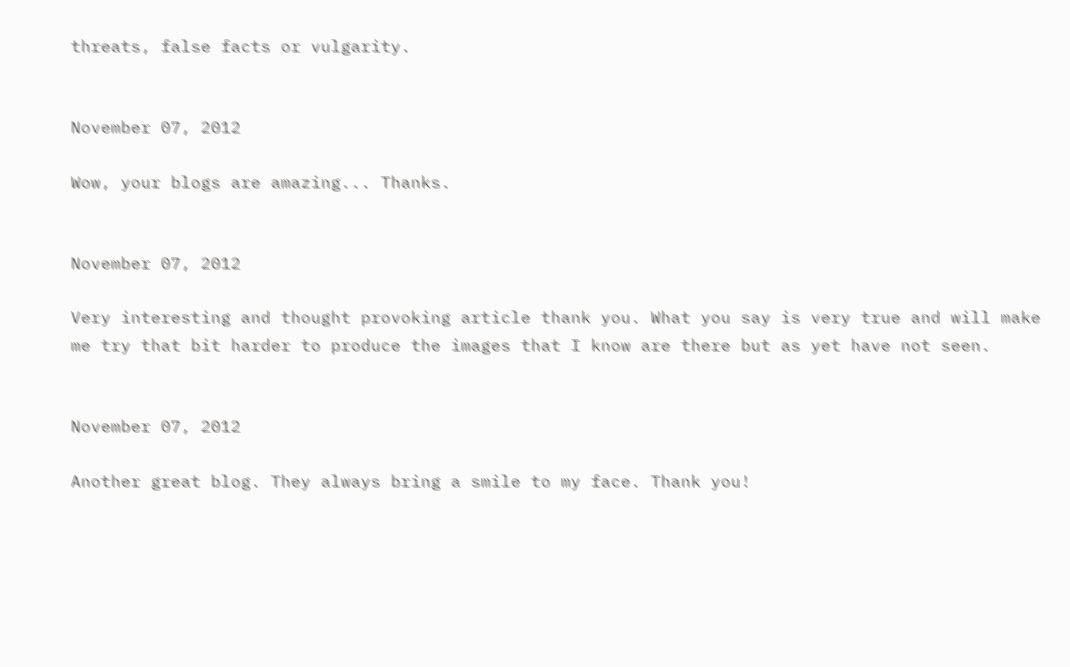threats, false facts or vulgarity.


November 07, 2012

Wow, your blogs are amazing... Thanks.


November 07, 2012

Very interesting and thought provoking article thank you. What you say is very true and will make me try that bit harder to produce the images that I know are there but as yet have not seen.


November 07, 2012

Another great blog. They always bring a smile to my face. Thank you!